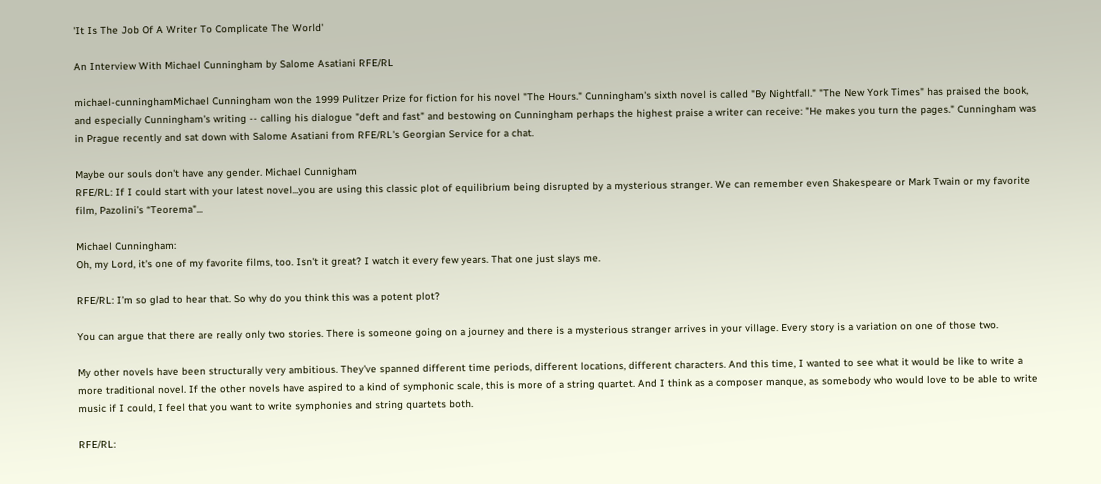'It Is The Job Of A Writer To Complicate The World'

An Interview With Michael Cunningham by Salome Asatiani RFE/RL

michael-cunninghamMichael Cunningham won the 1999 Pulitzer Prize for fiction for his novel "The Hours." Cunningham's sixth novel is called "By Nightfall." "The New York Times" has praised the book, and especially Cunningham's writing -- calling his dialogue "deft and fast" and bestowing on Cunningham perhaps the highest praise a writer can receive: "He makes you turn the pages." Cunningham was in Prague recently and sat down with Salome Asatiani from RFE/RL's Georgian Service for a chat.

Maybe our souls don't have any gender. Michael Cunnigham
RFE/RL: If I could start with your latest novel...you are using this classic plot of equilibrium being disrupted by a mysterious stranger. We can remember even Shakespeare or Mark Twain or my favorite film, Pazolini’s “Teorema"...

Michael Cunningham:
Oh, my Lord, it's one of my favorite films, too. Isn't it great? I watch it every few years. That one just slays me.

RFE/RL: I’m so glad to hear that. So why do you think this was a potent plot?

You can argue that there are really only two stories. There is someone going on a journey and there is a mysterious stranger arrives in your village. Every story is a variation on one of those two.

My other novels have been structurally very ambitious. They've spanned different time periods, different locations, different characters. And this time, I wanted to see what it would be like to write a more traditional novel. If the other novels have aspired to a kind of symphonic scale, this is more of a string quartet. And I think as a composer manque, as somebody who would love to be able to write music if I could, I feel that you want to write symphonies and string quartets both.

RFE/RL: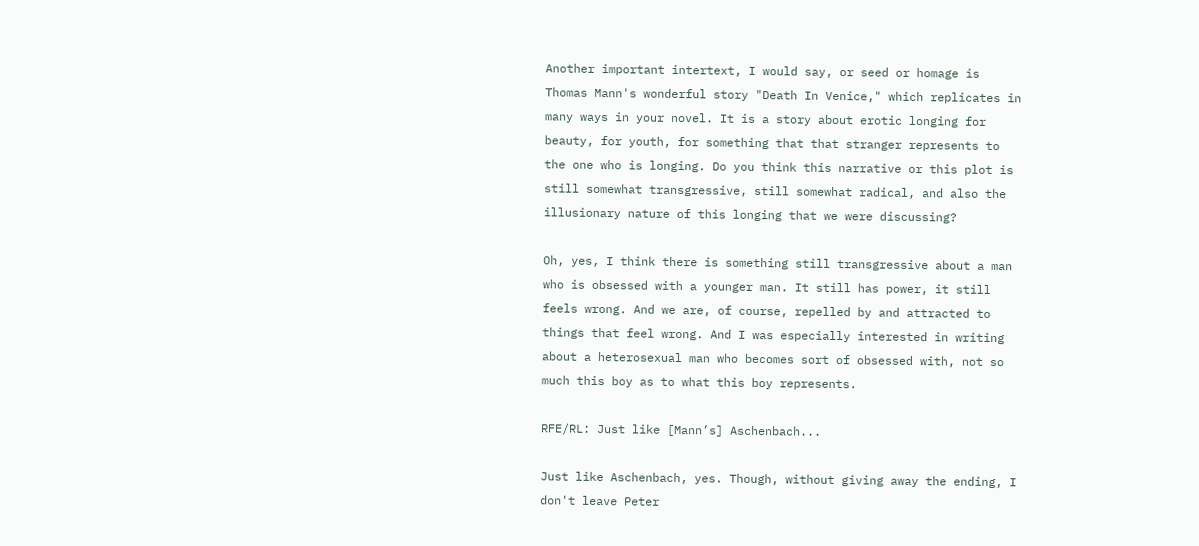Another important intertext, I would say, or seed or homage is Thomas Mann's wonderful story "Death In Venice," which replicates in many ways in your novel. It is a story about erotic longing for beauty, for youth, for something that that stranger represents to the one who is longing. Do you think this narrative or this plot is still somewhat transgressive, still somewhat radical, and also the illusionary nature of this longing that we were discussing?

Oh, yes, I think there is something still transgressive about a man who is obsessed with a younger man. It still has power, it still feels wrong. And we are, of course, repelled by and attracted to things that feel wrong. And I was especially interested in writing about a heterosexual man who becomes sort of obsessed with, not so much this boy as to what this boy represents.

RFE/RL: Just like [Mann’s] Aschenbach...

Just like Aschenbach, yes. Though, without giving away the ending, I don't leave Peter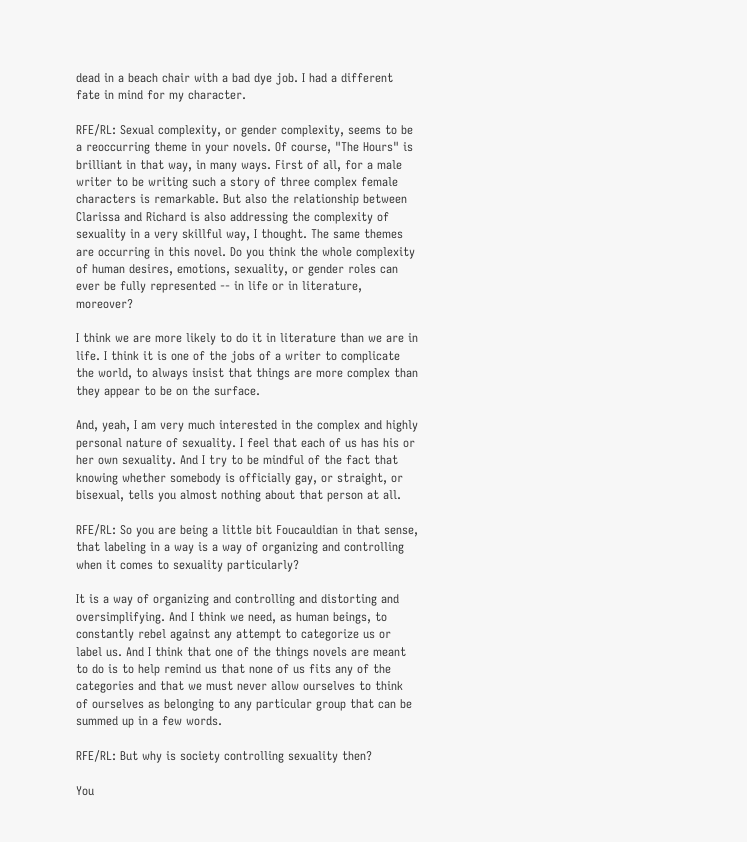dead in a beach chair with a bad dye job. I had a different fate in mind for my character.

RFE/RL: Sexual complexity, or gender complexity, seems to be a reoccurring theme in your novels. Of course, "The Hours" is brilliant in that way, in many ways. First of all, for a male writer to be writing such a story of three complex female characters is remarkable. But also the relationship between Clarissa and Richard is also addressing the complexity of sexuality in a very skillful way, I thought. The same themes are occurring in this novel. Do you think the whole complexity of human desires, emotions, sexuality, or gender roles can ever be fully represented -- in life or in literature, moreover?

I think we are more likely to do it in literature than we are in life. I think it is one of the jobs of a writer to complicate the world, to always insist that things are more complex than they appear to be on the surface.

And, yeah, I am very much interested in the complex and highly personal nature of sexuality. I feel that each of us has his or her own sexuality. And I try to be mindful of the fact that knowing whether somebody is officially gay, or straight, or bisexual, tells you almost nothing about that person at all.

RFE/RL: So you are being a little bit Foucauldian in that sense, that labeling in a way is a way of organizing and controlling when it comes to sexuality particularly?

It is a way of organizing and controlling and distorting and oversimplifying. And I think we need, as human beings, to constantly rebel against any attempt to categorize us or label us. And I think that one of the things novels are meant to do is to help remind us that none of us fits any of the categories and that we must never allow ourselves to think of ourselves as belonging to any particular group that can be summed up in a few words.

RFE/RL: But why is society controlling sexuality then?

You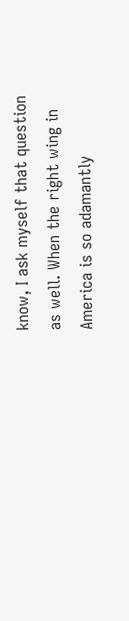know, I ask myself that question as well. When the right wing in America is so adamantly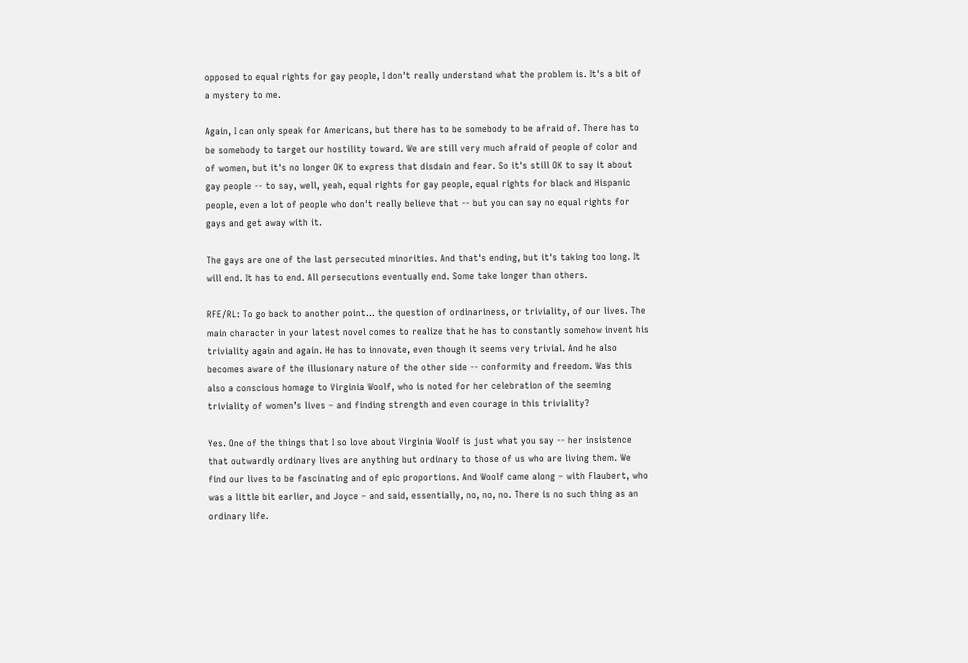opposed to equal rights for gay people, I don't really understand what the problem is. It's a bit of a mystery to me.

Again, I can only speak for Americans, but there has to be somebody to be afraid of. There has to be somebody to target our hostility toward. We are still very much afraid of people of color and of women, but it's no longer OK to express that disdain and fear. So it's still OK to say it about gay people -- to say, well, yeah, equal rights for gay people, equal rights for black and Hispanic people, even a lot of people who don't really believe that -- but you can say no equal rights for gays and get away with it.

The gays are one of the last persecuted minorities. And that's ending, but it's taking too long. It will end. It has to end. All persecutions eventually end. Some take longer than others.

RFE/RL: To go back to another point... the question of ordinariness, or triviality, of our lives. The main character in your latest novel comes to realize that he has to constantly somehow invent his triviality again and again. He has to innovate, even though it seems very trivial. And he also becomes aware of the illusionary nature of the other side -- conformity and freedom. Was this also a conscious homage to Virginia Woolf, who is noted for her celebration of the seeming triviality of women’s lives – and finding strength and even courage in this triviality?

Yes. One of the things that I so love about Virginia Woolf is just what you say -- her insistence that outwardly ordinary lives are anything but ordinary to those of us who are living them. We find our lives to be fascinating and of epic proportions. And Woolf came along – with Flaubert, who was a little bit earlier, and Joyce – and said, essentially, no, no, no. There is no such thing as an ordinary life.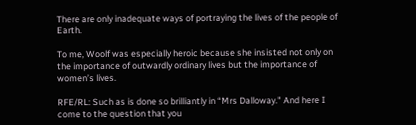There are only inadequate ways of portraying the lives of the people of Earth.

To me, Woolf was especially heroic because she insisted not only on the importance of outwardly ordinary lives but the importance of women’s lives.

RFE/RL: Such as is done so brilliantly in “Mrs Dalloway." And here I come to the question that you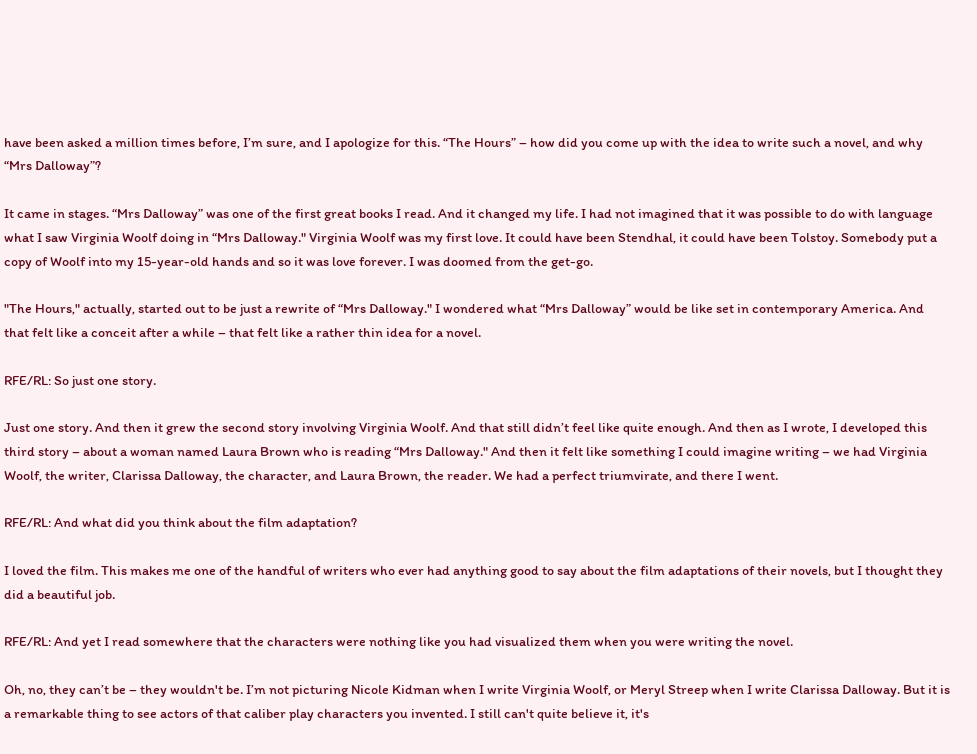have been asked a million times before, I’m sure, and I apologize for this. “The Hours” – how did you come up with the idea to write such a novel, and why “Mrs Dalloway”?

It came in stages. “Mrs Dalloway” was one of the first great books I read. And it changed my life. I had not imagined that it was possible to do with language what I saw Virginia Woolf doing in “Mrs Dalloway." Virginia Woolf was my first love. It could have been Stendhal, it could have been Tolstoy. Somebody put a copy of Woolf into my 15-year-old hands and so it was love forever. I was doomed from the get-go.

"The Hours," actually, started out to be just a rewrite of “Mrs Dalloway." I wondered what “Mrs Dalloway” would be like set in contemporary America. And that felt like a conceit after a while – that felt like a rather thin idea for a novel.

RFE/RL: So just one story.

Just one story. And then it grew the second story involving Virginia Woolf. And that still didn’t feel like quite enough. And then as I wrote, I developed this third story – about a woman named Laura Brown who is reading “Mrs Dalloway." And then it felt like something I could imagine writing – we had Virginia Woolf, the writer, Clarissa Dalloway, the character, and Laura Brown, the reader. We had a perfect triumvirate, and there I went.

RFE/RL: And what did you think about the film adaptation?

I loved the film. This makes me one of the handful of writers who ever had anything good to say about the film adaptations of their novels, but I thought they did a beautiful job.

RFE/RL: And yet I read somewhere that the characters were nothing like you had visualized them when you were writing the novel.

Oh, no, they can’t be – they wouldn't be. I’m not picturing Nicole Kidman when I write Virginia Woolf, or Meryl Streep when I write Clarissa Dalloway. But it is a remarkable thing to see actors of that caliber play characters you invented. I still can't quite believe it, it's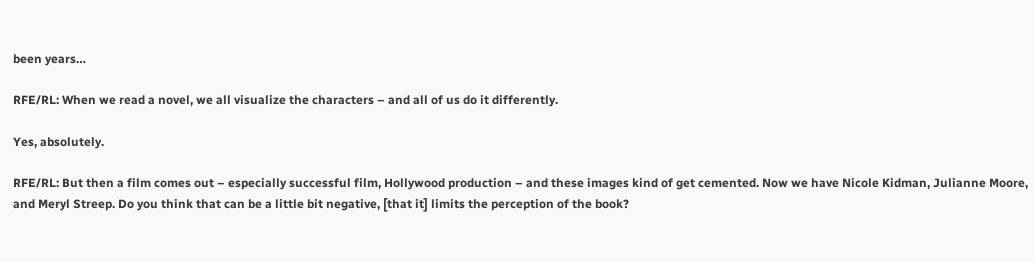been years…

RFE/RL: When we read a novel, we all visualize the characters – and all of us do it differently.

Yes, absolutely.

RFE/RL: But then a film comes out – especially successful film, Hollywood production – and these images kind of get cemented. Now we have Nicole Kidman, Julianne Moore, and Meryl Streep. Do you think that can be a little bit negative, [that it] limits the perception of the book?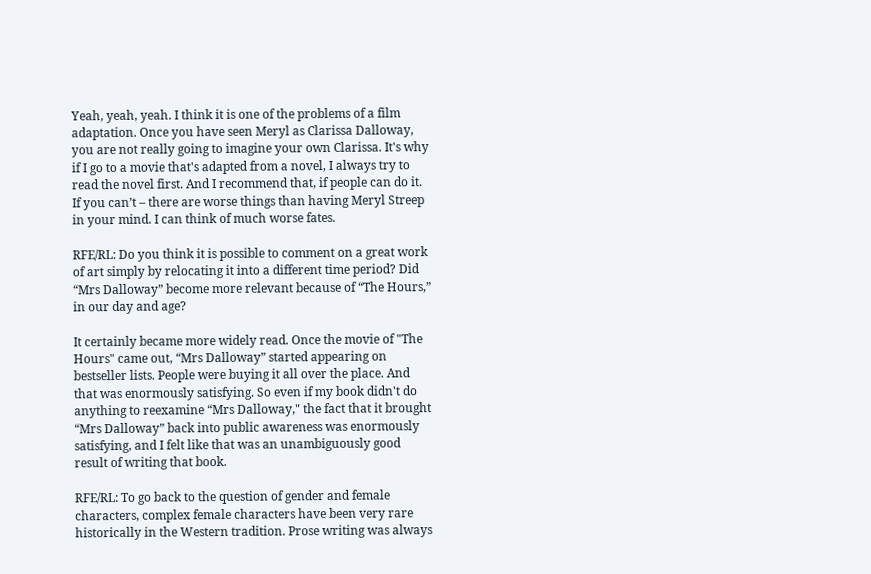Yeah, yeah, yeah. I think it is one of the problems of a film adaptation. Once you have seen Meryl as Clarissa Dalloway, you are not really going to imagine your own Clarissa. It's why if I go to a movie that's adapted from a novel, I always try to read the novel first. And I recommend that, if people can do it. If you can’t – there are worse things than having Meryl Streep in your mind. I can think of much worse fates.

RFE/RL: Do you think it is possible to comment on a great work of art simply by relocating it into a different time period? Did “Mrs Dalloway” become more relevant because of “The Hours,” in our day and age?

It certainly became more widely read. Once the movie of "The Hours" came out, “Mrs Dalloway” started appearing on bestseller lists. People were buying it all over the place. And that was enormously satisfying. So even if my book didn't do anything to reexamine “Mrs Dalloway," the fact that it brought “Mrs Dalloway” back into public awareness was enormously satisfying, and I felt like that was an unambiguously good result of writing that book.

RFE/RL: To go back to the question of gender and female characters, complex female characters have been very rare historically in the Western tradition. Prose writing was always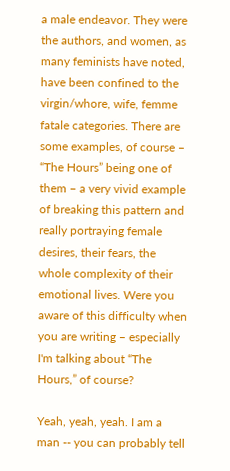a male endeavor. They were the authors, and women, as many feminists have noted, have been confined to the virgin/whore, wife, femme fatale categories. There are some examples, of course – “The Hours” being one of them – a very vivid example of breaking this pattern and really portraying female desires, their fears, the whole complexity of their emotional lives. Were you aware of this difficulty when you are writing – especially I'm talking about “The Hours,” of course?

Yeah, yeah, yeah. I am a man -- you can probably tell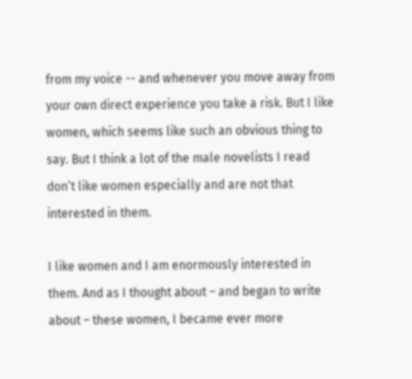from my voice -- and whenever you move away from your own direct experience you take a risk. But I like women, which seems like such an obvious thing to say. But I think a lot of the male novelists I read don’t like women especially and are not that interested in them.

I like women and I am enormously interested in them. And as I thought about – and began to write about – these women, I became ever more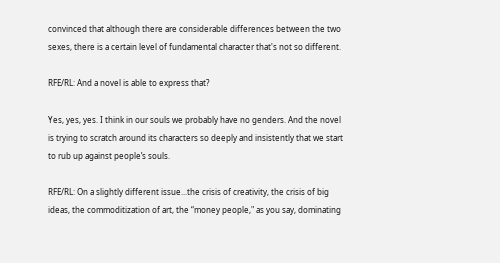convinced that although there are considerable differences between the two sexes, there is a certain level of fundamental character that's not so different.

RFE/RL: And a novel is able to express that?

Yes, yes, yes. I think in our souls we probably have no genders. And the novel is trying to scratch around its characters so deeply and insistently that we start to rub up against people’s souls.

RFE/RL: On a slightly different issue...the crisis of creativity, the crisis of big ideas, the commoditization of art, the “money people," as you say, dominating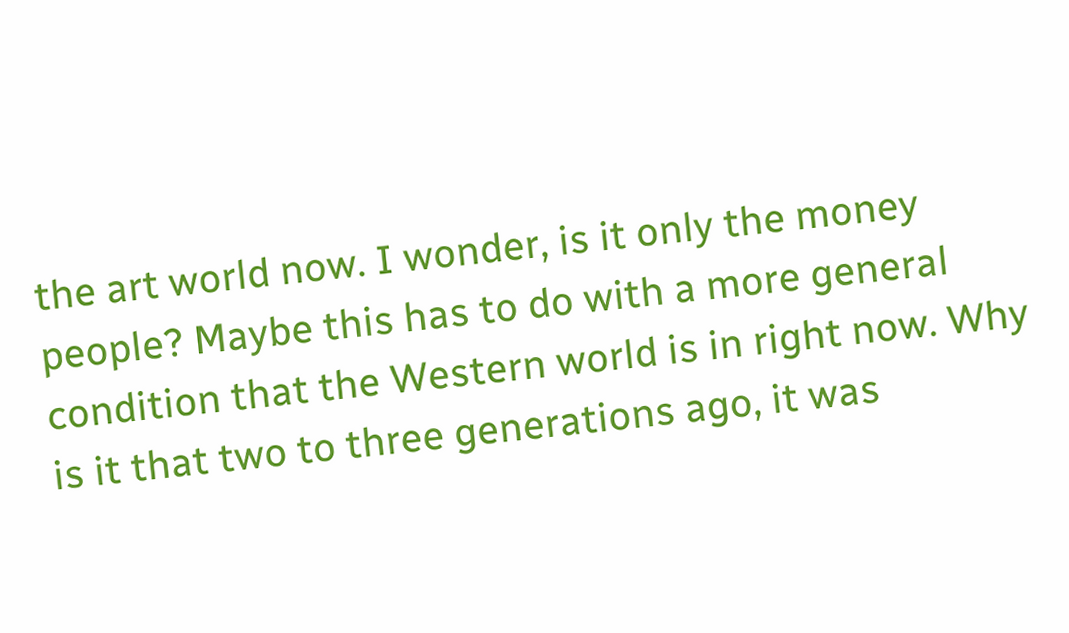the art world now. I wonder, is it only the money people? Maybe this has to do with a more general condition that the Western world is in right now. Why is it that two to three generations ago, it was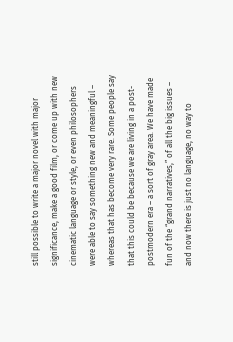still possible to write a major novel with major significance, make a good film, or come up with new cinematic language or style, or even philosophers were able to say something new and meaningful – whereas that has become very rare. Some people say that this could be because we are living in a post-postmodern era – a sort of gray area. We have made fun of the “grand narratives,” of all the big issues – and now there is just no language, no way to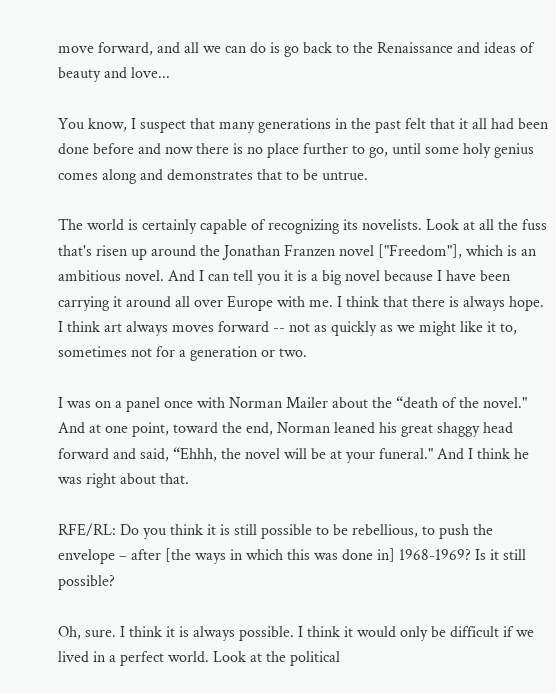move forward, and all we can do is go back to the Renaissance and ideas of beauty and love...

You know, I suspect that many generations in the past felt that it all had been done before and now there is no place further to go, until some holy genius comes along and demonstrates that to be untrue.

The world is certainly capable of recognizing its novelists. Look at all the fuss that's risen up around the Jonathan Franzen novel ["Freedom"], which is an ambitious novel. And I can tell you it is a big novel because I have been carrying it around all over Europe with me. I think that there is always hope. I think art always moves forward -- not as quickly as we might like it to, sometimes not for a generation or two.

I was on a panel once with Norman Mailer about the “death of the novel." And at one point, toward the end, Norman leaned his great shaggy head forward and said, “Ehhh, the novel will be at your funeral." And I think he was right about that.

RFE/RL: Do you think it is still possible to be rebellious, to push the envelope – after [the ways in which this was done in] 1968-1969? Is it still possible?

Oh, sure. I think it is always possible. I think it would only be difficult if we lived in a perfect world. Look at the political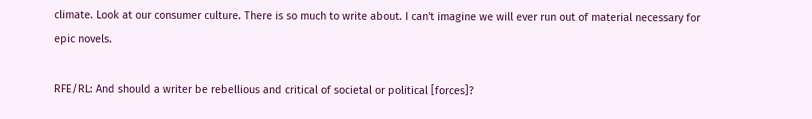climate. Look at our consumer culture. There is so much to write about. I can't imagine we will ever run out of material necessary for epic novels.

RFE/RL: And should a writer be rebellious and critical of societal or political [forces]?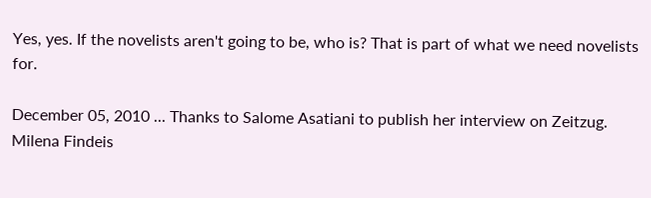Yes, yes. If the novelists aren't going to be, who is? That is part of what we need novelists for.

December 05, 2010 ... Thanks to Salome Asatiani to publish her interview on Zeitzug. Milena Findeis